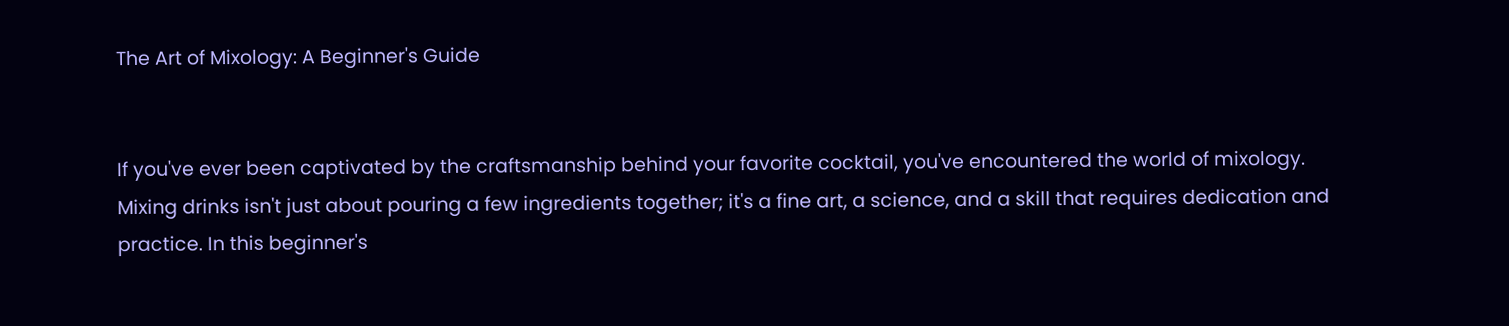The Art of Mixology: A Beginner's Guide


If you've ever been captivated by the craftsmanship behind your favorite cocktail, you've encountered the world of mixology. Mixing drinks isn't just about pouring a few ingredients together; it's a fine art, a science, and a skill that requires dedication and practice. In this beginner's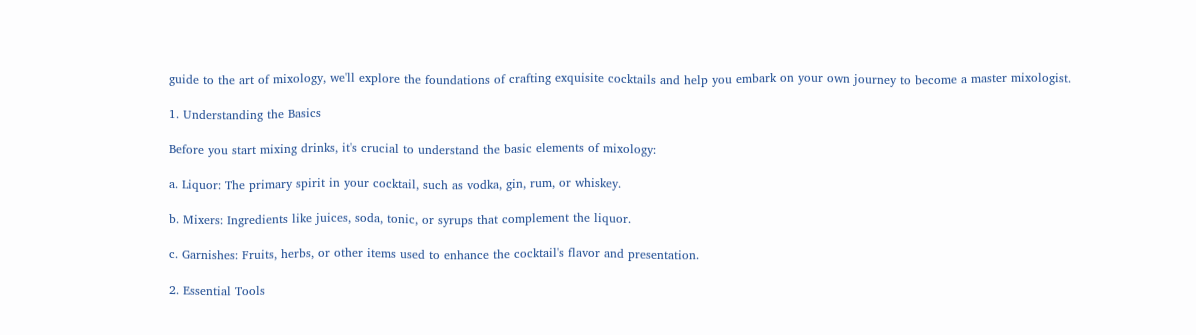guide to the art of mixology, we'll explore the foundations of crafting exquisite cocktails and help you embark on your own journey to become a master mixologist.

1. Understanding the Basics

Before you start mixing drinks, it's crucial to understand the basic elements of mixology:

a. Liquor: The primary spirit in your cocktail, such as vodka, gin, rum, or whiskey.

b. Mixers: Ingredients like juices, soda, tonic, or syrups that complement the liquor.

c. Garnishes: Fruits, herbs, or other items used to enhance the cocktail's flavor and presentation.

2. Essential Tools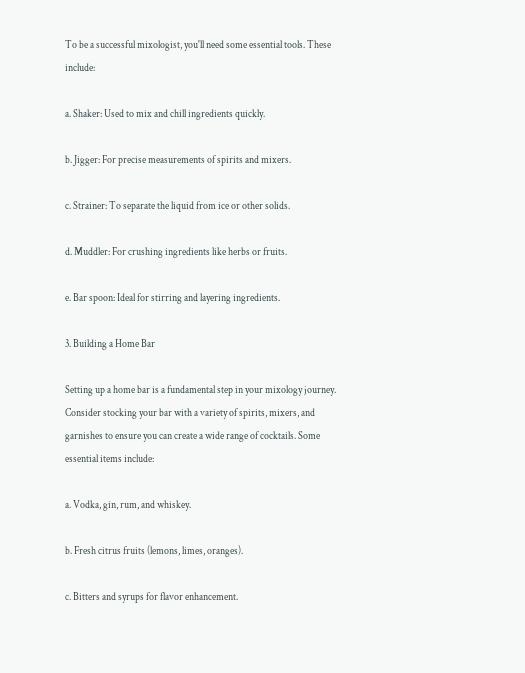To be a successful mixologist, you'll need some essential tools. These include:

a. Shaker: Used to mix and chill ingredients quickly.

b. Jigger: For precise measurements of spirits and mixers.

c. Strainer: To separate the liquid from ice or other solids.

d. Muddler: For crushing ingredients like herbs or fruits.

e. Bar spoon: Ideal for stirring and layering ingredients.

3. Building a Home Bar

Setting up a home bar is a fundamental step in your mixology journey. Consider stocking your bar with a variety of spirits, mixers, and garnishes to ensure you can create a wide range of cocktails. Some essential items include:

a. Vodka, gin, rum, and whiskey.

b. Fresh citrus fruits (lemons, limes, oranges).

c. Bitters and syrups for flavor enhancement.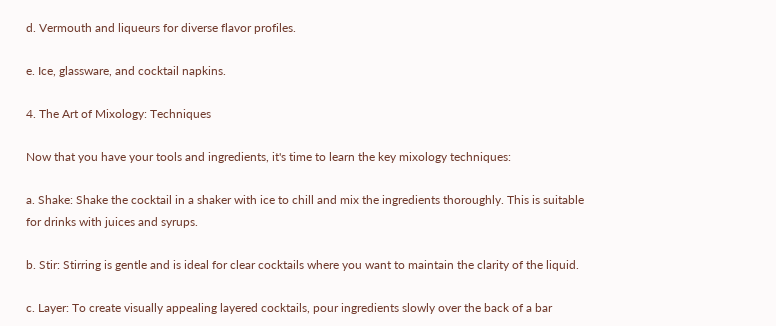d. Vermouth and liqueurs for diverse flavor profiles.

e. Ice, glassware, and cocktail napkins.

4. The Art of Mixology: Techniques

Now that you have your tools and ingredients, it's time to learn the key mixology techniques:

a. Shake: Shake the cocktail in a shaker with ice to chill and mix the ingredients thoroughly. This is suitable for drinks with juices and syrups.

b. Stir: Stirring is gentle and is ideal for clear cocktails where you want to maintain the clarity of the liquid.

c. Layer: To create visually appealing layered cocktails, pour ingredients slowly over the back of a bar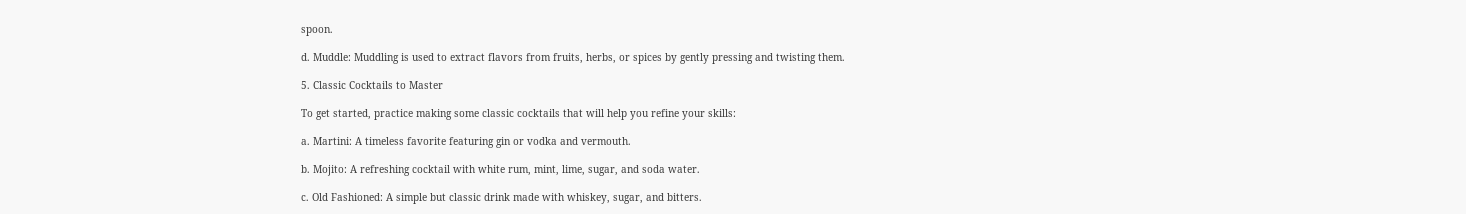spoon.

d. Muddle: Muddling is used to extract flavors from fruits, herbs, or spices by gently pressing and twisting them.

5. Classic Cocktails to Master

To get started, practice making some classic cocktails that will help you refine your skills:

a. Martini: A timeless favorite featuring gin or vodka and vermouth.

b. Mojito: A refreshing cocktail with white rum, mint, lime, sugar, and soda water.

c. Old Fashioned: A simple but classic drink made with whiskey, sugar, and bitters.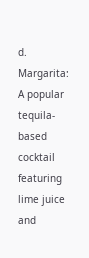d. Margarita: A popular tequila-based cocktail featuring lime juice and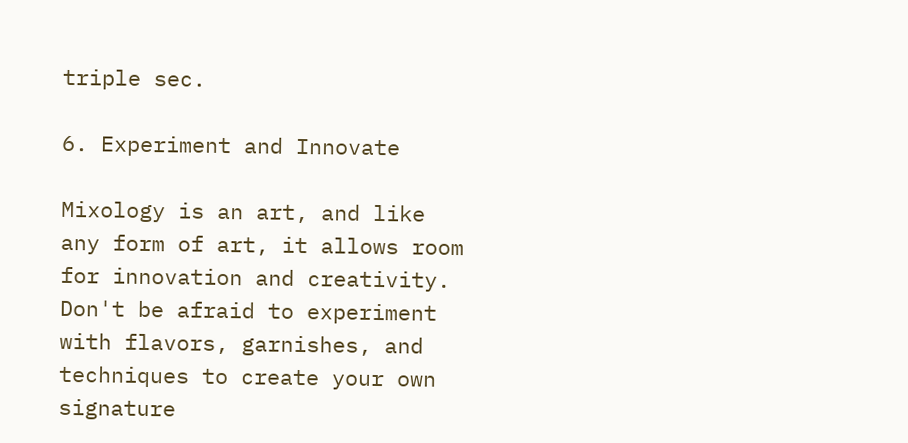triple sec.

6. Experiment and Innovate

Mixology is an art, and like any form of art, it allows room for innovation and creativity. Don't be afraid to experiment with flavors, garnishes, and techniques to create your own signature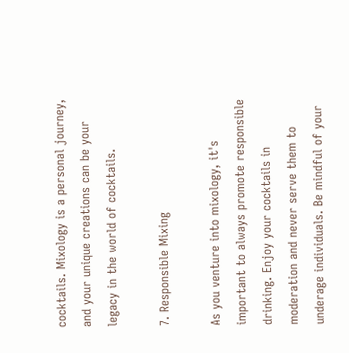cocktails. Mixology is a personal journey, and your unique creations can be your legacy in the world of cocktails.

7. Responsible Mixing

As you venture into mixology, it's important to always promote responsible drinking. Enjoy your cocktails in moderation and never serve them to underage individuals. Be mindful of your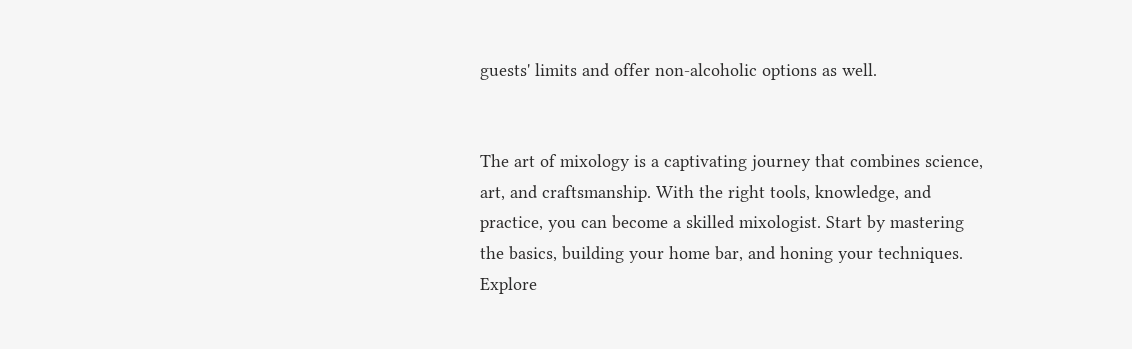guests' limits and offer non-alcoholic options as well.


The art of mixology is a captivating journey that combines science, art, and craftsmanship. With the right tools, knowledge, and practice, you can become a skilled mixologist. Start by mastering the basics, building your home bar, and honing your techniques. Explore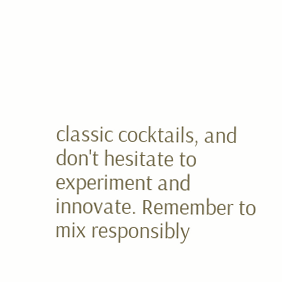classic cocktails, and don't hesitate to experiment and innovate. Remember to mix responsibly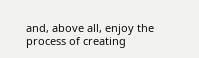and, above all, enjoy the process of creating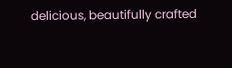delicious, beautifully crafted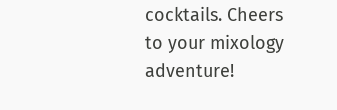cocktails. Cheers to your mixology adventure!